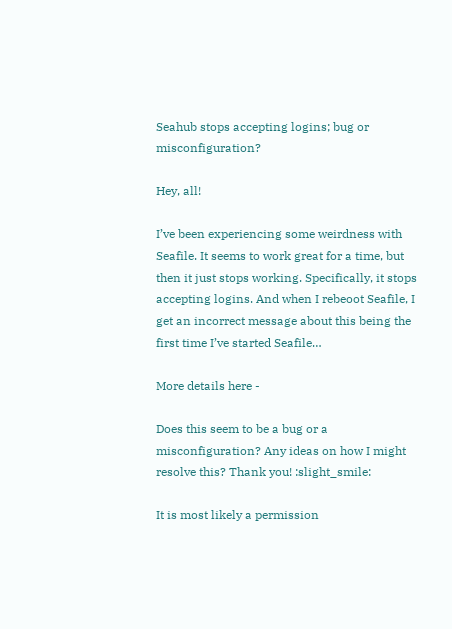Seahub stops accepting logins; bug or misconfiguration?

Hey, all!

I’ve been experiencing some weirdness with Seafile. It seems to work great for a time, but then it just stops working. Specifically, it stops accepting logins. And when I rebeoot Seafile, I get an incorrect message about this being the first time I’ve started Seafile…

More details here -

Does this seem to be a bug or a misconfiguration? Any ideas on how I might resolve this? Thank you! :slight_smile:

It is most likely a permission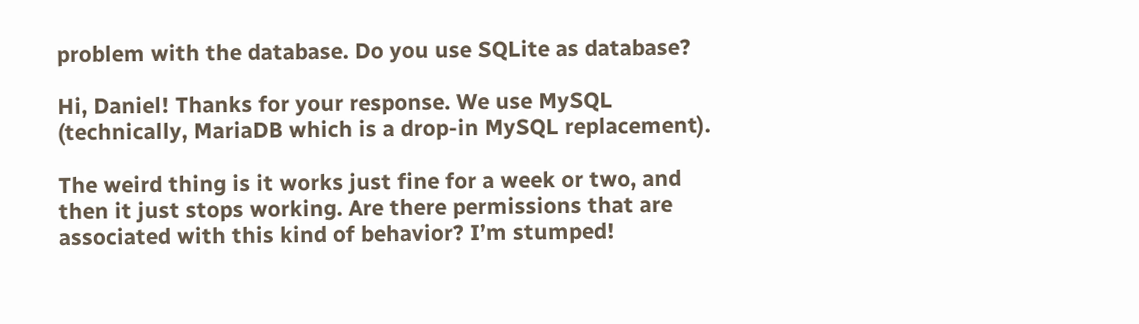problem with the database. Do you use SQLite as database?

Hi, Daniel! Thanks for your response. We use MySQL (technically, MariaDB which is a drop-in MySQL replacement).

The weird thing is it works just fine for a week or two, and then it just stops working. Are there permissions that are associated with this kind of behavior? I’m stumped!